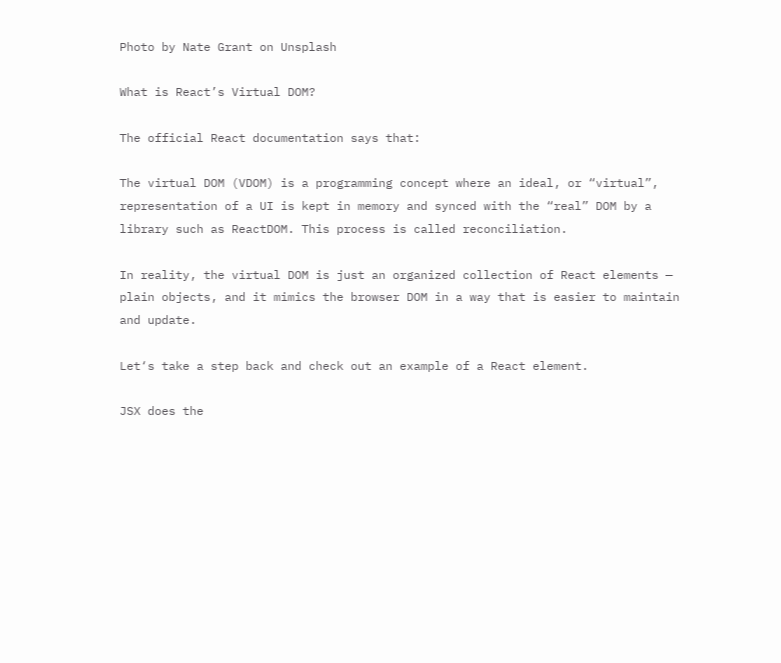Photo by Nate Grant on Unsplash

What is React’s Virtual DOM?

The official React documentation says that:

The virtual DOM (VDOM) is a programming concept where an ideal, or “virtual”, representation of a UI is kept in memory and synced with the “real” DOM by a library such as ReactDOM. This process is called reconciliation.

In reality, the virtual DOM is just an organized collection of React elements — plain objects, and it mimics the browser DOM in a way that is easier to maintain and update.

Let‘s take a step back and check out an example of a React element.

JSX does the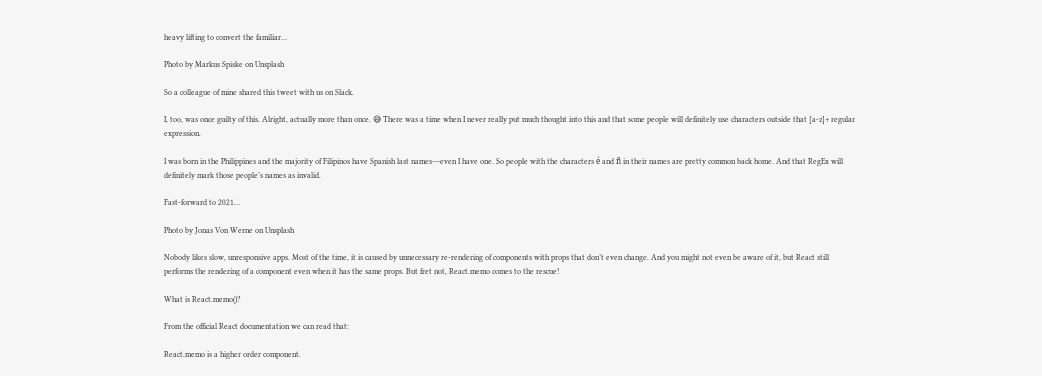heavy lifting to convert the familiar…

Photo by Markus Spiske on Unsplash

So a colleague of mine shared this tweet with us on Slack.

I, too, was once guilty of this. Alright, actually more than once. 😅 There was a time when I never really put much thought into this and that some people will definitely use characters outside that [a-z]+ regular expression.

I was born in the Philippines and the majority of Filipinos have Spanish last names––even I have one. So people with the characters é and ñ in their names are pretty common back home. And that RegEx will definitely mark those people’s names as invalid.

Fast-forward to 2021…

Photo by Jonas Von Werne on Unsplash

Nobody likes slow, unresponsive apps. Most of the time, it is caused by unnecessary re-rendering of components with props that don’t even change. And you might not even be aware of it, but React still performs the rendering of a component even when it has the same props. But fret not, React.memo comes to the rescue!

What is React.memo()?

From the official React documentation we can read that:

React.memo is a higher order component.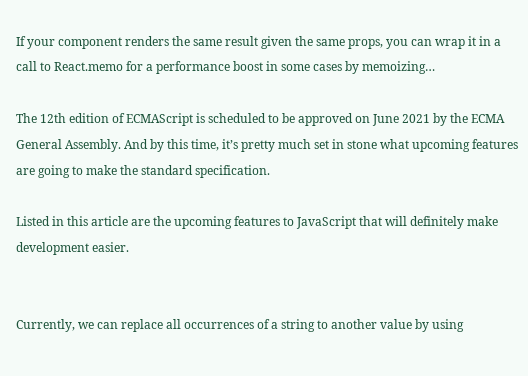If your component renders the same result given the same props, you can wrap it in a call to React.memo for a performance boost in some cases by memoizing…

The 12th edition of ECMAScript is scheduled to be approved on June 2021 by the ECMA General Assembly. And by this time, it’s pretty much set in stone what upcoming features are going to make the standard specification.

Listed in this article are the upcoming features to JavaScript that will definitely make development easier.


Currently, we can replace all occurrences of a string to another value by using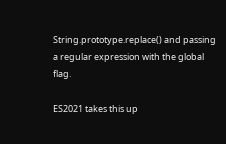String.prototype.replace() and passing a regular expression with the global flag.

ES2021 takes this up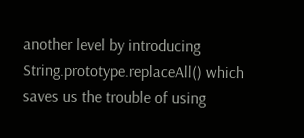another level by introducing String.prototype.replaceAll() which saves us the trouble of using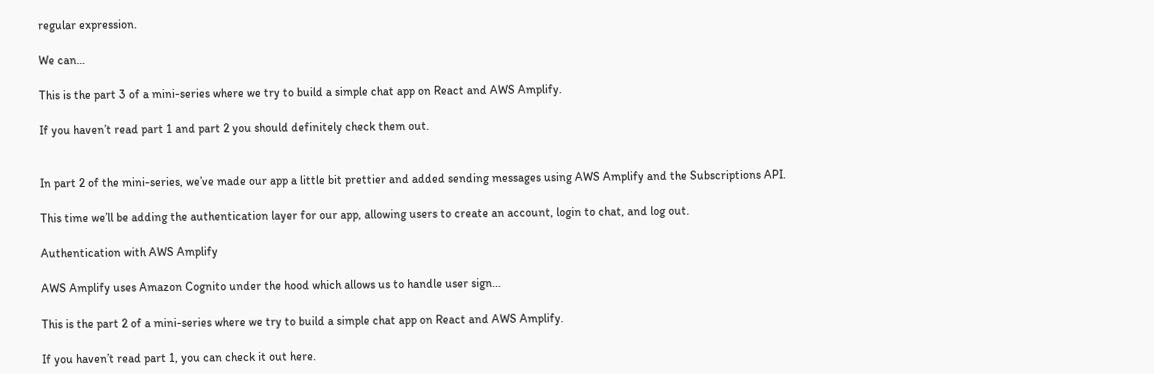regular expression.

We can…

This is the part 3 of a mini-series where we try to build a simple chat app on React and AWS Amplify.

If you haven’t read part 1 and part 2 you should definitely check them out.


In part 2 of the mini-series, we’ve made our app a little bit prettier and added sending messages using AWS Amplify and the Subscriptions API.

This time we’ll be adding the authentication layer for our app, allowing users to create an account, login to chat, and log out.

Authentication with AWS Amplify

AWS Amplify uses Amazon Cognito under the hood which allows us to handle user sign…

This is the part 2 of a mini-series where we try to build a simple chat app on React and AWS Amplify.

If you haven’t read part 1, you can check it out here.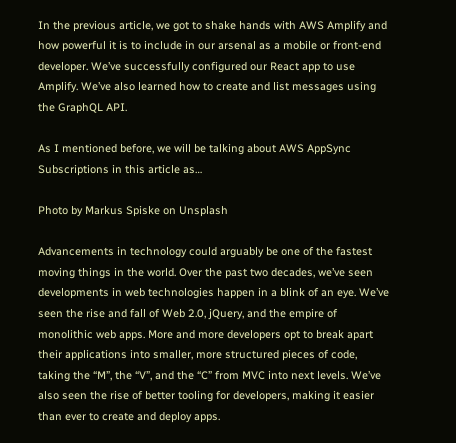In the previous article, we got to shake hands with AWS Amplify and how powerful it is to include in our arsenal as a mobile or front-end developer. We’ve successfully configured our React app to use Amplify. We’ve also learned how to create and list messages using the GraphQL API.

As I mentioned before, we will be talking about AWS AppSync Subscriptions in this article as…

Photo by Markus Spiske on Unsplash

Advancements in technology could arguably be one of the fastest moving things in the world. Over the past two decades, we’ve seen developments in web technologies happen in a blink of an eye. We’ve seen the rise and fall of Web 2.0, jQuery, and the empire of monolithic web apps. More and more developers opt to break apart their applications into smaller, more structured pieces of code, taking the “M”, the “V”, and the “C” from MVC into next levels. We’ve also seen the rise of better tooling for developers, making it easier than ever to create and deploy apps.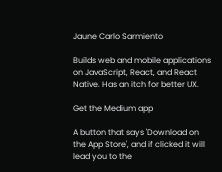Jaune Carlo Sarmiento

Builds web and mobile applications on JavaScript, React, and React Native. Has an itch for better UX.

Get the Medium app

A button that says 'Download on the App Store', and if clicked it will lead you to the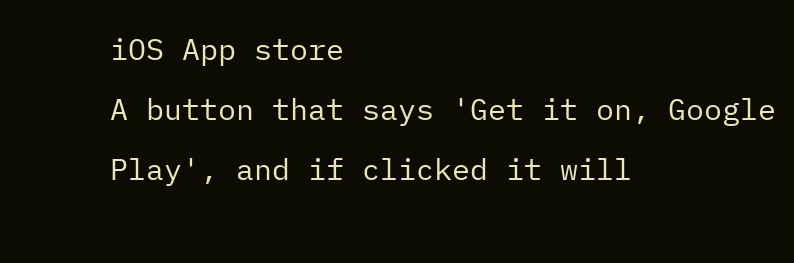iOS App store
A button that says 'Get it on, Google Play', and if clicked it will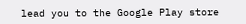lead you to the Google Play store